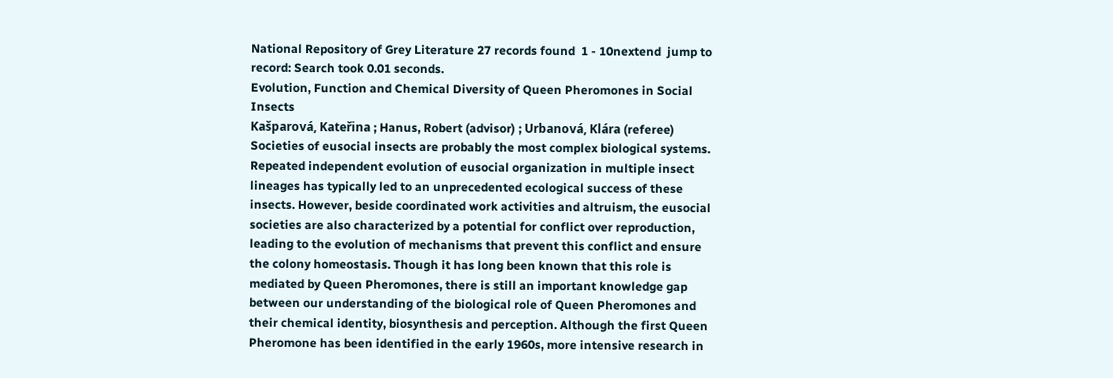National Repository of Grey Literature 27 records found  1 - 10nextend  jump to record: Search took 0.01 seconds.
Evolution, Function and Chemical Diversity of Queen Pheromones in Social Insects
Kašparová, Kateřina ; Hanus, Robert (advisor) ; Urbanová, Klára (referee)
Societies of eusocial insects are probably the most complex biological systems. Repeated independent evolution of eusocial organization in multiple insect lineages has typically led to an unprecedented ecological success of these insects. However, beside coordinated work activities and altruism, the eusocial societies are also characterized by a potential for conflict over reproduction, leading to the evolution of mechanisms that prevent this conflict and ensure the colony homeostasis. Though it has long been known that this role is mediated by Queen Pheromones, there is still an important knowledge gap between our understanding of the biological role of Queen Pheromones and their chemical identity, biosynthesis and perception. Although the first Queen Pheromone has been identified in the early 1960s, more intensive research in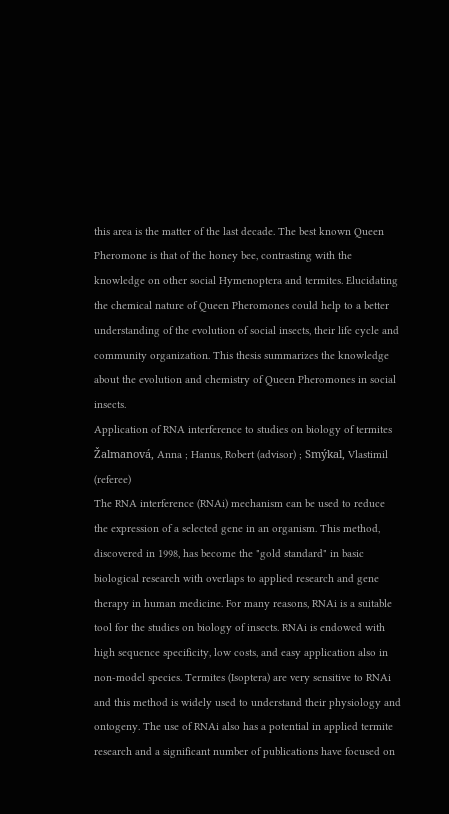this area is the matter of the last decade. The best known Queen Pheromone is that of the honey bee, contrasting with the knowledge on other social Hymenoptera and termites. Elucidating the chemical nature of Queen Pheromones could help to a better understanding of the evolution of social insects, their life cycle and community organization. This thesis summarizes the knowledge about the evolution and chemistry of Queen Pheromones in social insects.
Application of RNA interference to studies on biology of termites
Žalmanová, Anna ; Hanus, Robert (advisor) ; Smýkal, Vlastimil (referee)
The RNA interference (RNAi) mechanism can be used to reduce the expression of a selected gene in an organism. This method, discovered in 1998, has become the "gold standard" in basic biological research with overlaps to applied research and gene therapy in human medicine. For many reasons, RNAi is a suitable tool for the studies on biology of insects. RNAi is endowed with high sequence specificity, low costs, and easy application also in non-model species. Termites (Isoptera) are very sensitive to RNAi and this method is widely used to understand their physiology and ontogeny. The use of RNAi also has a potential in applied termite research and a significant number of publications have focused on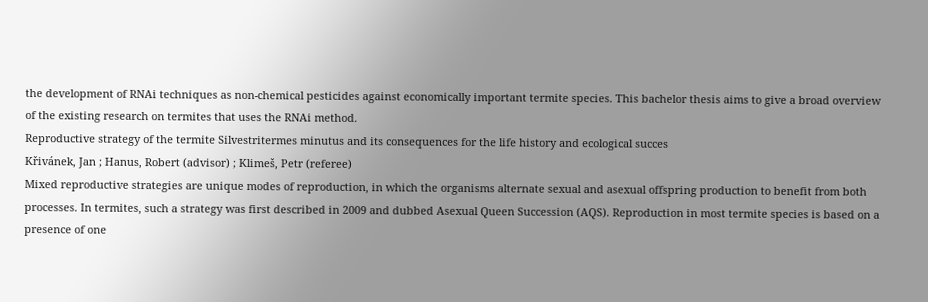the development of RNAi techniques as non-chemical pesticides against economically important termite species. This bachelor thesis aims to give a broad overview of the existing research on termites that uses the RNAi method.
Reproductive strategy of the termite Silvestritermes minutus and its consequences for the life history and ecological succes
Křivánek, Jan ; Hanus, Robert (advisor) ; Klimeš, Petr (referee)
Mixed reproductive strategies are unique modes of reproduction, in which the organisms alternate sexual and asexual offspring production to benefit from both processes. In termites, such a strategy was first described in 2009 and dubbed Asexual Queen Succession (AQS). Reproduction in most termite species is based on a presence of one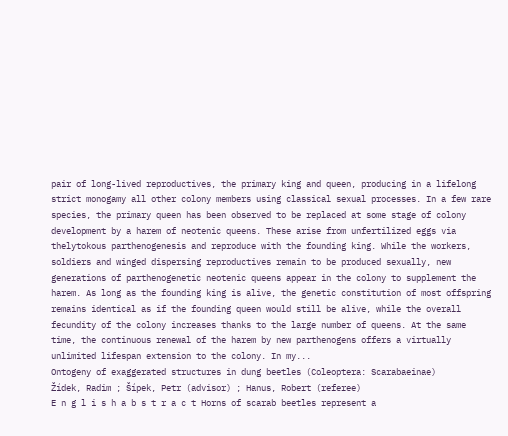pair of long-lived reproductives, the primary king and queen, producing in a lifelong strict monogamy all other colony members using classical sexual processes. In a few rare species, the primary queen has been observed to be replaced at some stage of colony development by a harem of neotenic queens. These arise from unfertilized eggs via thelytokous parthenogenesis and reproduce with the founding king. While the workers, soldiers and winged dispersing reproductives remain to be produced sexually, new generations of parthenogenetic neotenic queens appear in the colony to supplement the harem. As long as the founding king is alive, the genetic constitution of most offspring remains identical as if the founding queen would still be alive, while the overall fecundity of the colony increases thanks to the large number of queens. At the same time, the continuous renewal of the harem by new parthenogens offers a virtually unlimited lifespan extension to the colony. In my...
Ontogeny of exaggerated structures in dung beetles (Coleoptera: Scarabaeinae)
Žídek, Radim ; Šípek, Petr (advisor) ; Hanus, Robert (referee)
E n g l i s h a b s t r a c t Horns of scarab beetles represent a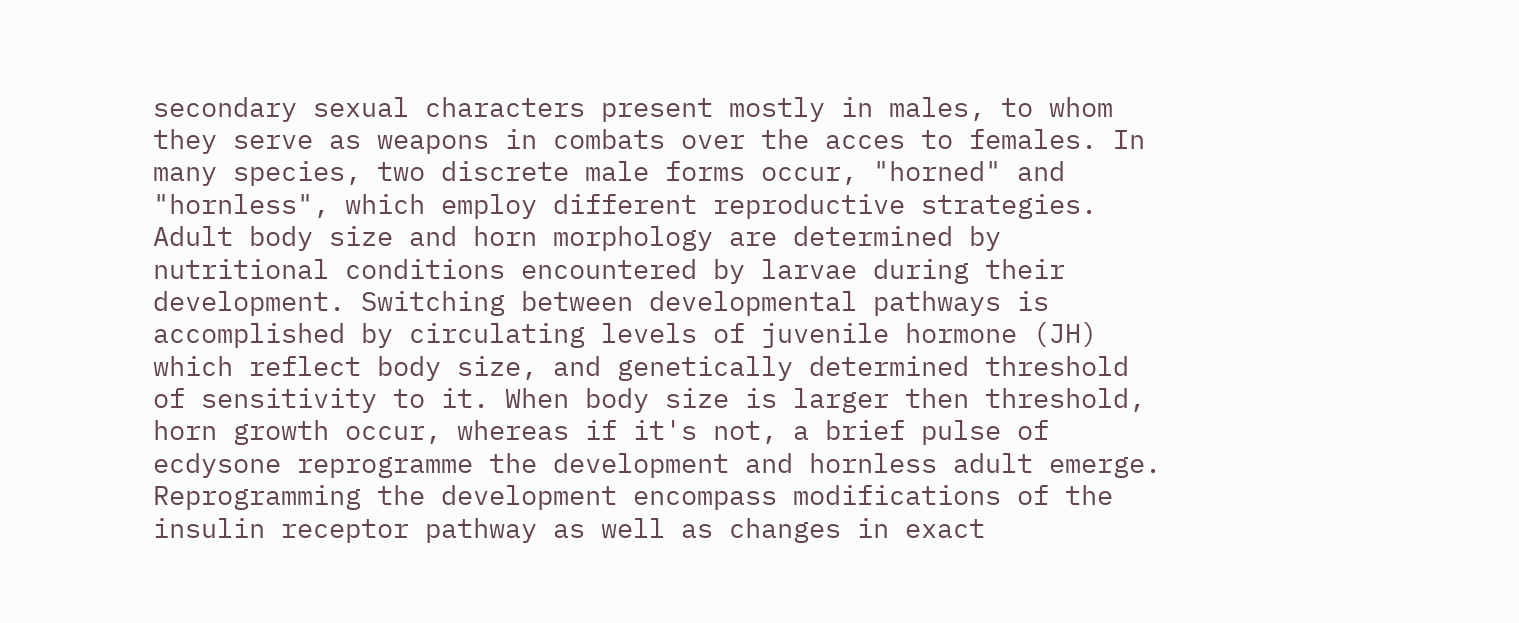secondary sexual characters present mostly in males, to whom they serve as weapons in combats over the acces to females. In many species, two discrete male forms occur, "horned" and "hornless", which employ different reproductive strategies. Adult body size and horn morphology are determined by nutritional conditions encountered by larvae during their development. Switching between developmental pathways is accomplished by circulating levels of juvenile hormone (JH) which reflect body size, and genetically determined threshold of sensitivity to it. When body size is larger then threshold, horn growth occur, whereas if it's not, a brief pulse of ecdysone reprogramme the development and hornless adult emerge. Reprogramming the development encompass modifications of the insulin receptor pathway as well as changes in exact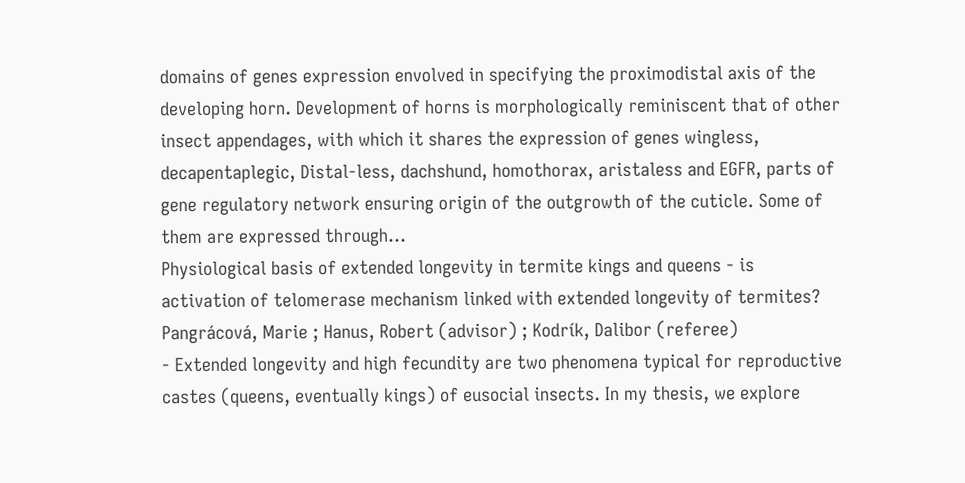domains of genes expression envolved in specifying the proximodistal axis of the developing horn. Development of horns is morphologically reminiscent that of other insect appendages, with which it shares the expression of genes wingless, decapentaplegic, Distal-less, dachshund, homothorax, aristaless and EGFR, parts of gene regulatory network ensuring origin of the outgrowth of the cuticle. Some of them are expressed through...
Physiological basis of extended longevity in termite kings and queens - is activation of telomerase mechanism linked with extended longevity of termites?
Pangrácová, Marie ; Hanus, Robert (advisor) ; Kodrík, Dalibor (referee)
- Extended longevity and high fecundity are two phenomena typical for reproductive castes (queens, eventually kings) of eusocial insects. In my thesis, we explore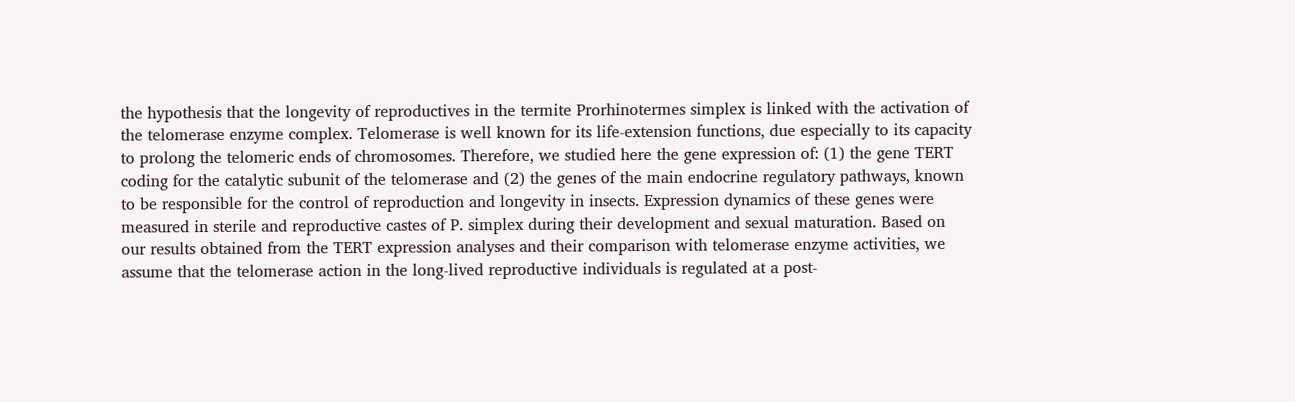the hypothesis that the longevity of reproductives in the termite Prorhinotermes simplex is linked with the activation of the telomerase enzyme complex. Telomerase is well known for its life-extension functions, due especially to its capacity to prolong the telomeric ends of chromosomes. Therefore, we studied here the gene expression of: (1) the gene TERT coding for the catalytic subunit of the telomerase and (2) the genes of the main endocrine regulatory pathways, known to be responsible for the control of reproduction and longevity in insects. Expression dynamics of these genes were measured in sterile and reproductive castes of P. simplex during their development and sexual maturation. Based on our results obtained from the TERT expression analyses and their comparison with telomerase enzyme activities, we assume that the telomerase action in the long-lived reproductive individuals is regulated at a post-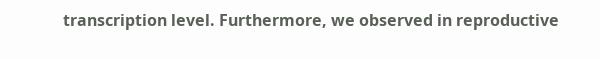transcription level. Furthermore, we observed in reproductive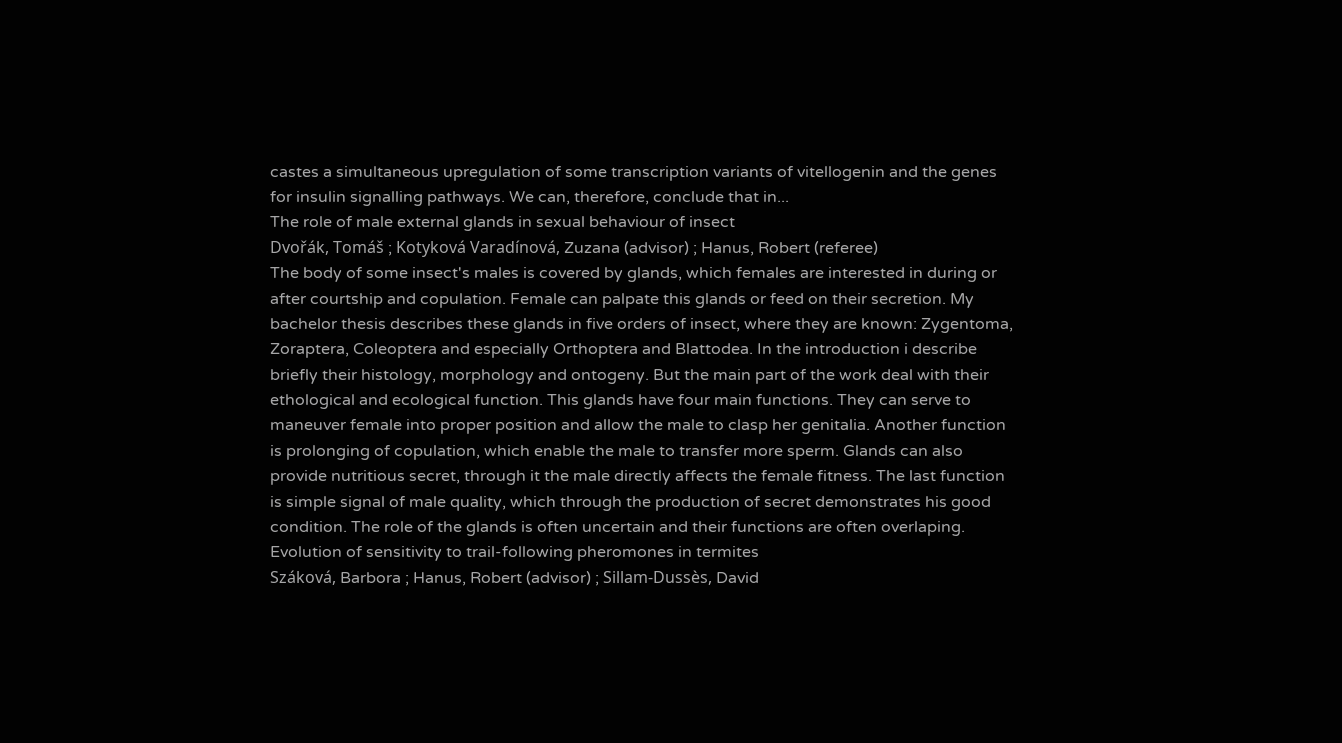castes a simultaneous upregulation of some transcription variants of vitellogenin and the genes for insulin signalling pathways. We can, therefore, conclude that in...
The role of male external glands in sexual behaviour of insect
Dvořák, Tomáš ; Kotyková Varadínová, Zuzana (advisor) ; Hanus, Robert (referee)
The body of some insect's males is covered by glands, which females are interested in during or after courtship and copulation. Female can palpate this glands or feed on their secretion. My bachelor thesis describes these glands in five orders of insect, where they are known: Zygentoma, Zoraptera, Coleoptera and especially Orthoptera and Blattodea. In the introduction i describe briefly their histology, morphology and ontogeny. But the main part of the work deal with their ethological and ecological function. This glands have four main functions. They can serve to maneuver female into proper position and allow the male to clasp her genitalia. Another function is prolonging of copulation, which enable the male to transfer more sperm. Glands can also provide nutritious secret, through it the male directly affects the female fitness. The last function is simple signal of male quality, which through the production of secret demonstrates his good condition. The role of the glands is often uncertain and their functions are often overlaping.
Evolution of sensitivity to trail-following pheromones in termites
Száková, Barbora ; Hanus, Robert (advisor) ; Sillam-Dussès, David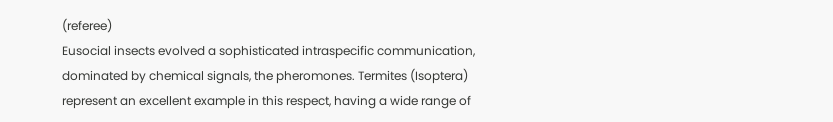(referee)
Eusocial insects evolved a sophisticated intraspecific communication, dominated by chemical signals, the pheromones. Termites (Isoptera) represent an excellent example in this respect, having a wide range of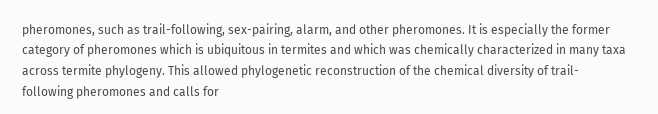pheromones, such as trail-following, sex-pairing, alarm, and other pheromones. It is especially the former category of pheromones which is ubiquitous in termites and which was chemically characterized in many taxa across termite phylogeny. This allowed phylogenetic reconstruction of the chemical diversity of trail- following pheromones and calls for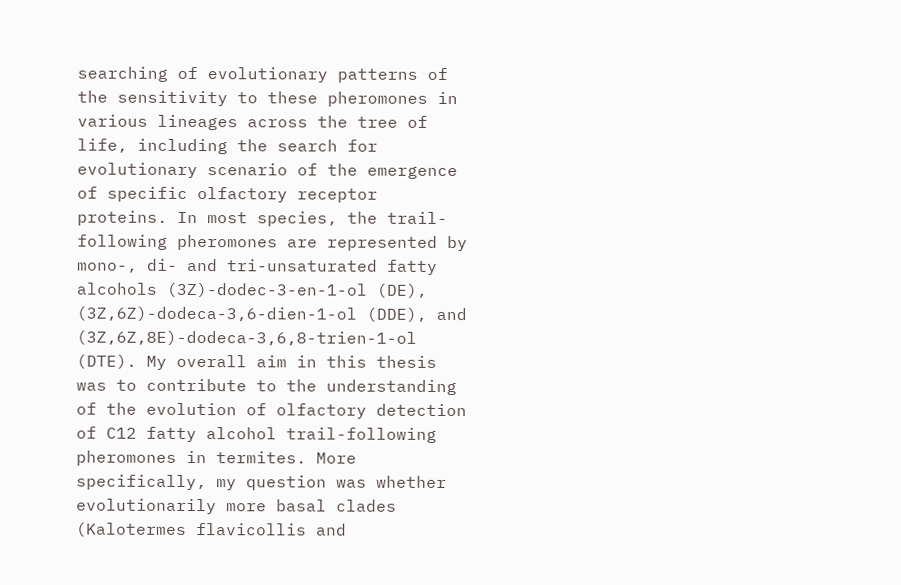searching of evolutionary patterns of the sensitivity to these pheromones in various lineages across the tree of life, including the search for evolutionary scenario of the emergence of specific olfactory receptor proteins. In most species, the trail-following pheromones are represented by mono-, di- and tri-unsaturated fatty alcohols (3Z)-dodec-3-en-1-ol (DE), (3Z,6Z)-dodeca-3,6-dien-1-ol (DDE), and (3Z,6Z,8E)-dodeca-3,6,8-trien-1-ol (DTE). My overall aim in this thesis was to contribute to the understanding of the evolution of olfactory detection of C12 fatty alcohol trail-following pheromones in termites. More specifically, my question was whether evolutionarily more basal clades (Kalotermes flavicollis and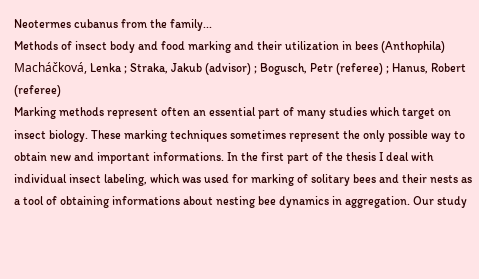Neotermes cubanus from the family...
Methods of insect body and food marking and their utilization in bees (Anthophila)
Macháčková, Lenka ; Straka, Jakub (advisor) ; Bogusch, Petr (referee) ; Hanus, Robert (referee)
Marking methods represent often an essential part of many studies which target on insect biology. These marking techniques sometimes represent the only possible way to obtain new and important informations. In the first part of the thesis I deal with individual insect labeling, which was used for marking of solitary bees and their nests as a tool of obtaining informations about nesting bee dynamics in aggregation. Our study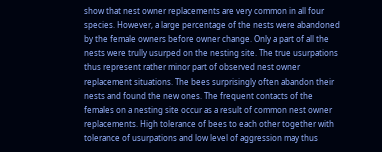show that nest owner replacements are very common in all four species. However, a large percentage of the nests were abandoned by the female owners before owner change. Only a part of all the nests were trully usurped on the nesting site. The true usurpations thus represent rather minor part of observed nest owner replacement situations. The bees surprisingly often abandon their nests and found the new ones. The frequent contacts of the females on a nesting site occur as a result of common nest owner replacements. High tolerance of bees to each other together with tolerance of usurpations and low level of aggression may thus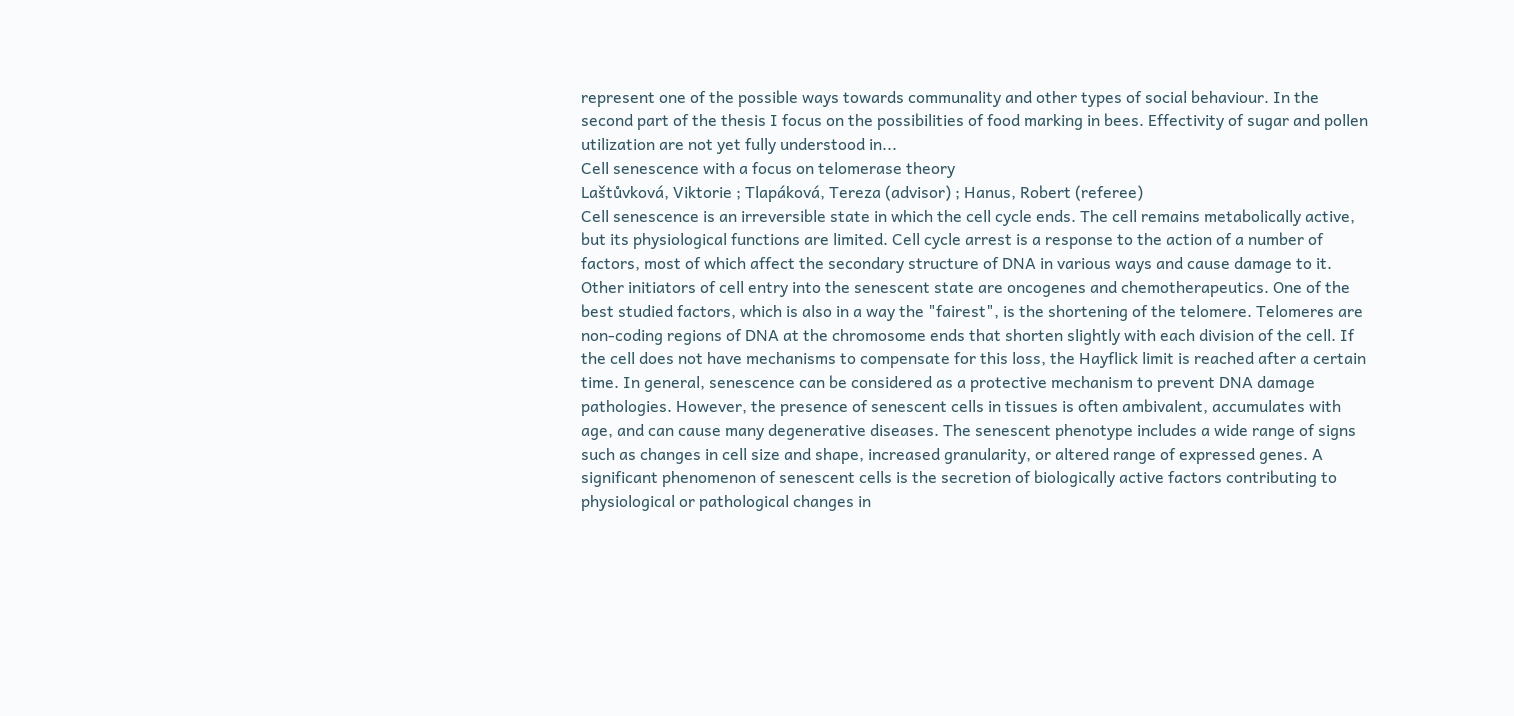represent one of the possible ways towards communality and other types of social behaviour. In the second part of the thesis I focus on the possibilities of food marking in bees. Effectivity of sugar and pollen utilization are not yet fully understood in...
Cell senescence with a focus on telomerase theory
Laštůvková, Viktorie ; Tlapáková, Tereza (advisor) ; Hanus, Robert (referee)
Cell senescence is an irreversible state in which the cell cycle ends. The cell remains metabolically active, but its physiological functions are limited. Cell cycle arrest is a response to the action of a number of factors, most of which affect the secondary structure of DNA in various ways and cause damage to it. Other initiators of cell entry into the senescent state are oncogenes and chemotherapeutics. One of the best studied factors, which is also in a way the "fairest", is the shortening of the telomere. Telomeres are non-coding regions of DNA at the chromosome ends that shorten slightly with each division of the cell. If the cell does not have mechanisms to compensate for this loss, the Hayflick limit is reached after a certain time. In general, senescence can be considered as a protective mechanism to prevent DNA damage pathologies. However, the presence of senescent cells in tissues is often ambivalent, accumulates with age, and can cause many degenerative diseases. The senescent phenotype includes a wide range of signs such as changes in cell size and shape, increased granularity, or altered range of expressed genes. A significant phenomenon of senescent cells is the secretion of biologically active factors contributing to physiological or pathological changes in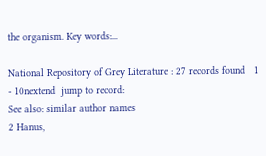the organism. Key words:...

National Repository of Grey Literature : 27 records found   1 - 10nextend  jump to record:
See also: similar author names
2 Hanus,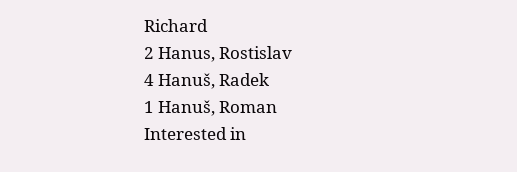Richard
2 Hanus, Rostislav
4 Hanuš, Radek
1 Hanuš, Roman
Interested in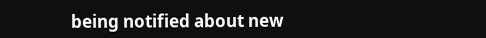being notified about new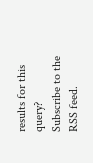results for this query?
Subscribe to the RSS feed.